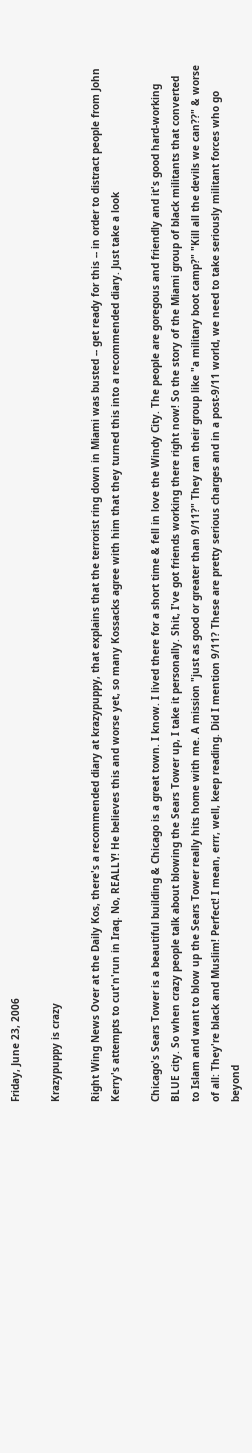Friday, June 23, 2006

Krazypuppy is crazy

Right Wing News Over at the Daily Kos, there's a recommended diary at krazypuppy, that explains that the terrorist ring down in Miami was busted -- get ready for this -- in order to distract people from John Kerry's attempts to cut'n'run in Iraq. No, REALLY! He believes this and worse yet, so many Kossacks agree with him that they turned this into a recommended diary. Just take a look

Chicago's Sears Tower is a beautiful building & Chicago is a great town. I know. I lived there for a short time & fell in love the Windy City. The people are goregous and friendly and it's good hard-working BLUE city. So when crazy people talk about blowing the Sears Tower up, I take it personally. Shit, I've got friends working there right now! So the story of the Miami group of black militants that converted to Islam and want to blow up the Sears Tower really hits home with me. A mission "just as good or greater than 9/11?" They ran their group like "a military boot camp?" "Kill all the devils we can??" & worse of all: They're black and Muslim! Perfect! I mean, errr, well, keep reading. Did I mention 9/11? These are pretty serious charges and in a post-9/11 world, we need to take seriously militant forces who go beyond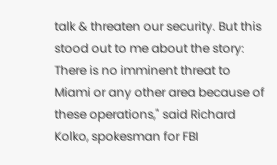talk & threaten our security. But this stood out to me about the story:
There is no imminent threat to Miami or any other area because of these operations," said Richard Kolko, spokesman for FBI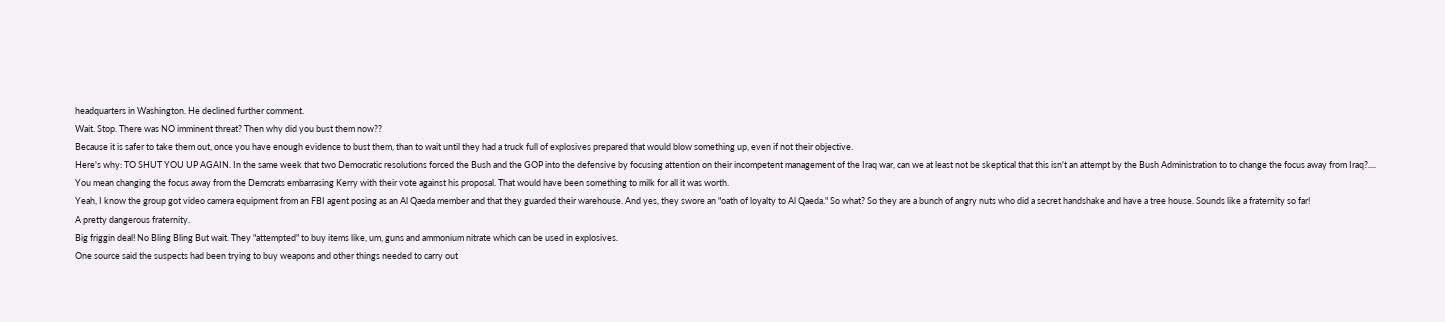headquarters in Washington. He declined further comment.
Wait. Stop. There was NO imminent threat? Then why did you bust them now??
Because it is safer to take them out, once you have enough evidence to bust them, than to wait until they had a truck full of explosives prepared that would blow something up, even if not their objective.
Here's why: TO SHUT YOU UP AGAIN. In the same week that two Democratic resolutions forced the Bush and the GOP into the defensive by focusing attention on their incompetent management of the Iraq war, can we at least not be skeptical that this isn't an attempt by the Bush Administration to to change the focus away from Iraq?....
You mean changing the focus away from the Demcrats embarrasing Kerry with their vote against his proposal. That would have been something to milk for all it was worth.
Yeah, I know the group got video camera equipment from an FBI agent posing as an Al Qaeda member and that they guarded their warehouse. And yes, they swore an "oath of loyalty to Al Qaeda." So what? So they are a bunch of angry nuts who did a secret handshake and have a tree house. Sounds like a fraternity so far!
A pretty dangerous fraternity.
Big friggin deal! No Bling Bling But wait. They "attempted" to buy items like, um, guns and ammonium nitrate which can be used in explosives.
One source said the suspects had been trying to buy weapons and other things needed to carry out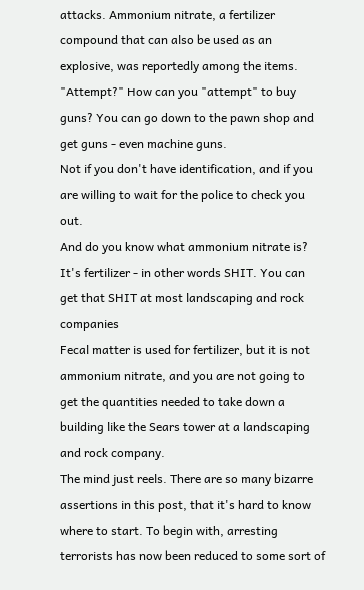attacks. Ammonium nitrate, a fertilizer compound that can also be used as an explosive, was reportedly among the items.
"Attempt?" How can you "attempt" to buy guns? You can go down to the pawn shop and get guns - even machine guns.
Not if you don't have identification, and if you are willing to wait for the police to check you out.
And do you know what ammonium nitrate is? It's fertilizer - in other words SHIT. You can get that SHIT at most landscaping and rock companies
Fecal matter is used for fertilizer, but it is not ammonium nitrate, and you are not going to get the quantities needed to take down a building like the Sears tower at a landscaping and rock company.
The mind just reels. There are so many bizarre assertions in this post, that it's hard to know where to start. To begin with, arresting terrorists has now been reduced to some sort of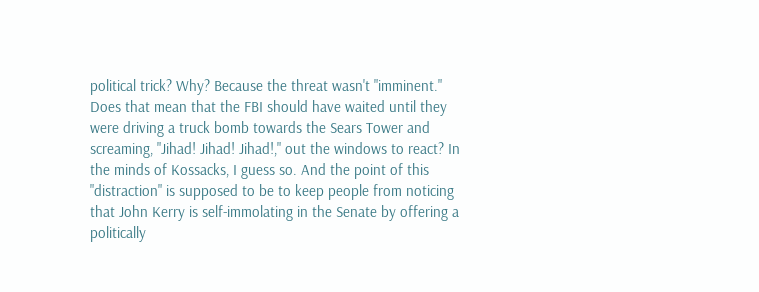political trick? Why? Because the threat wasn't "imminent." Does that mean that the FBI should have waited until they were driving a truck bomb towards the Sears Tower and screaming, "Jihad! Jihad! Jihad!," out the windows to react? In the minds of Kossacks, I guess so. And the point of this "distraction" is supposed to be to keep people from noticing that John Kerry is self-immolating in the Senate by offering a politically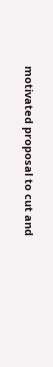motivated proposal to cut and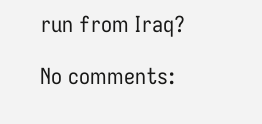run from Iraq?

No comments: